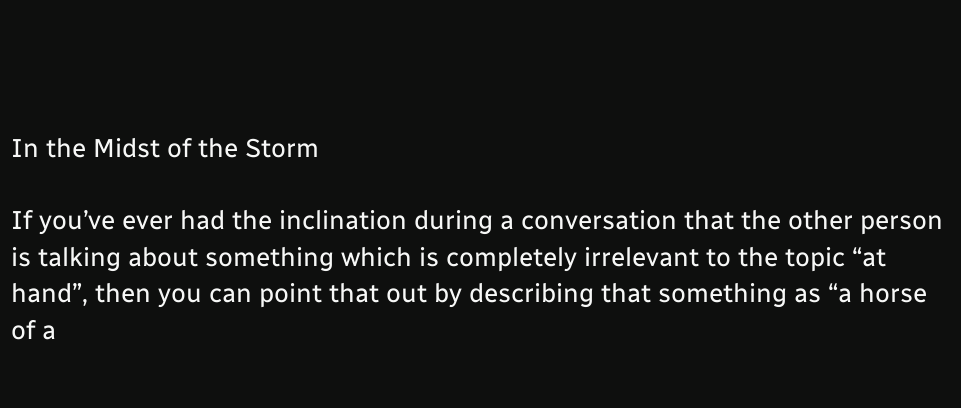In the Midst of the Storm

If you’ve ever had the inclination during a conversation that the other person is talking about something which is completely irrelevant to the topic “at hand”, then you can point that out by describing that something as “a horse of a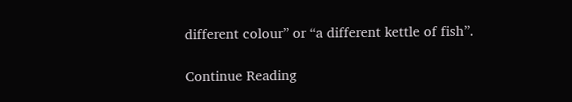different colour” or “a different kettle of fish”.

Continue Reading